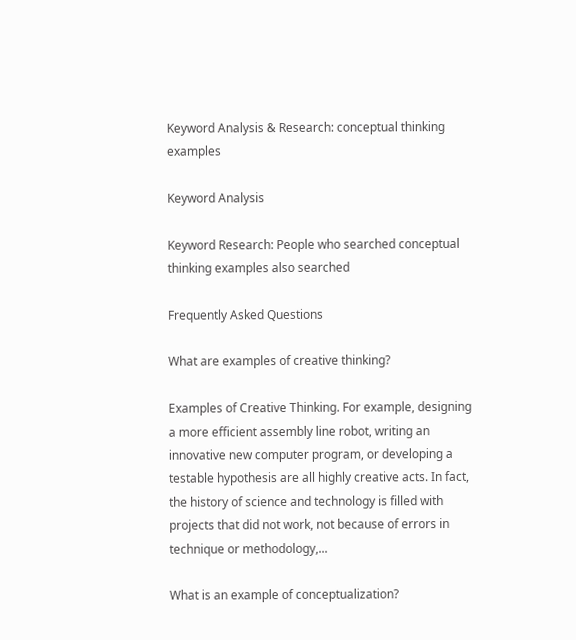Keyword Analysis & Research: conceptual thinking examples

Keyword Analysis

Keyword Research: People who searched conceptual thinking examples also searched

Frequently Asked Questions

What are examples of creative thinking?

Examples of Creative Thinking. For example, designing a more efficient assembly line robot, writing an innovative new computer program, or developing a testable hypothesis are all highly creative acts. In fact, the history of science and technology is filled with projects that did not work, not because of errors in technique or methodology,...

What is an example of conceptualization?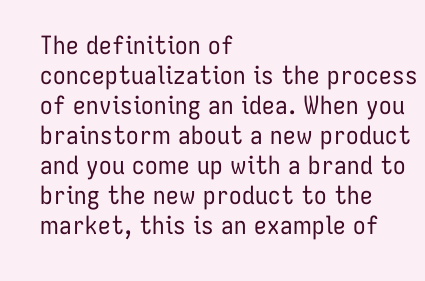The definition of conceptualization is the process of envisioning an idea. When you brainstorm about a new product and you come up with a brand to bring the new product to the market, this is an example of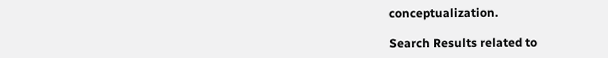conceptualization.

Search Results related to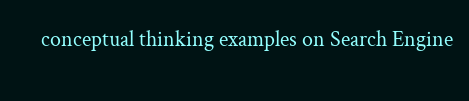conceptual thinking examples on Search Engine